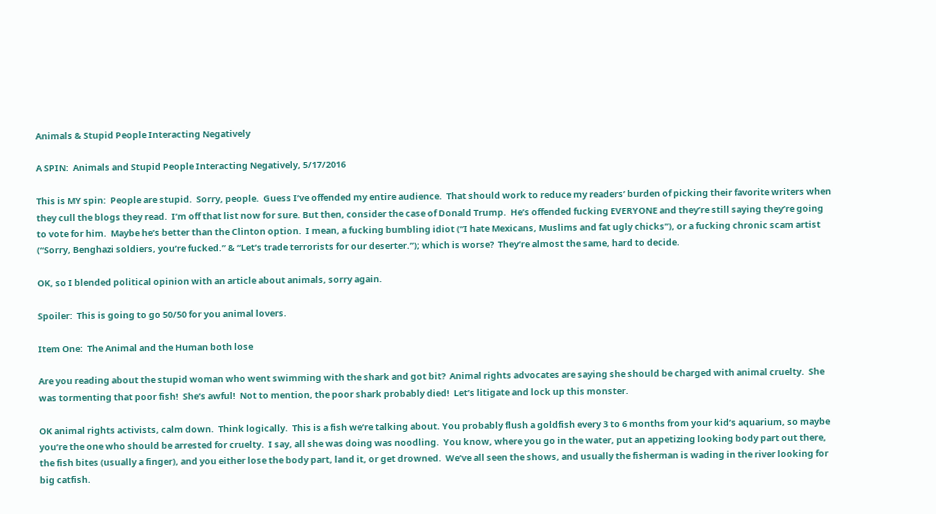Animals & Stupid People Interacting Negatively

A SPIN:  Animals and Stupid People Interacting Negatively, 5/17/2016

This is MY spin:  People are stupid.  Sorry, people.  Guess I’ve offended my entire audience.  That should work to reduce my readers’ burden of picking their favorite writers when they cull the blogs they read.  I’m off that list now for sure. But then, consider the case of Donald Trump.  He’s offended fucking EVERYONE and they’re still saying they’re going to vote for him.  Maybe he’s better than the Clinton option.  I mean, a fucking bumbling idiot (“I hate Mexicans, Muslims and fat ugly chicks”), or a fucking chronic scam artist (“Sorry, Benghazi soldiers, you’re fucked.” & “Let’s trade terrorists for our deserter.”); which is worse?  They’re almost the same, hard to decide.

OK, so I blended political opinion with an article about animals, sorry again.

Spoiler:  This is going to go 50/50 for you animal lovers.

Item One:  The Animal and the Human both lose

Are you reading about the stupid woman who went swimming with the shark and got bit?  Animal rights advocates are saying she should be charged with animal cruelty.  She was tormenting that poor fish!  She’s awful!  Not to mention, the poor shark probably died!  Let’s litigate and lock up this monster.

OK animal rights activists, calm down.  Think logically.  This is a fish we’re talking about. You probably flush a goldfish every 3 to 6 months from your kid’s aquarium, so maybe you’re the one who should be arrested for cruelty.  I say, all she was doing was noodling.  You know, where you go in the water, put an appetizing looking body part out there, the fish bites (usually a finger), and you either lose the body part, land it, or get drowned.  We’ve all seen the shows, and usually the fisherman is wading in the river looking for big catfish.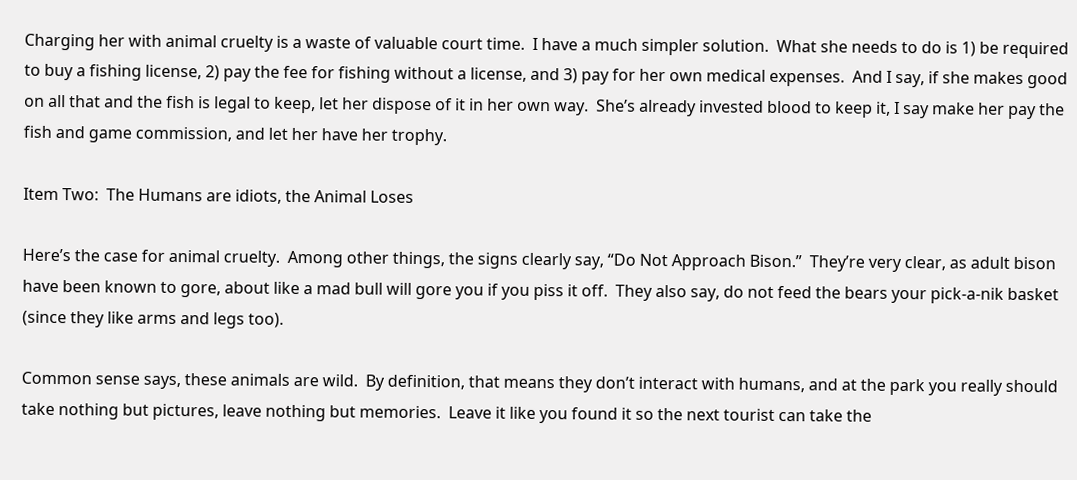Charging her with animal cruelty is a waste of valuable court time.  I have a much simpler solution.  What she needs to do is 1) be required to buy a fishing license, 2) pay the fee for fishing without a license, and 3) pay for her own medical expenses.  And I say, if she makes good on all that and the fish is legal to keep, let her dispose of it in her own way.  She’s already invested blood to keep it, I say make her pay the fish and game commission, and let her have her trophy.

Item Two:  The Humans are idiots, the Animal Loses

Here’s the case for animal cruelty.  Among other things, the signs clearly say, “Do Not Approach Bison.”  They’re very clear, as adult bison have been known to gore, about like a mad bull will gore you if you piss it off.  They also say, do not feed the bears your pick-a-nik basket (since they like arms and legs too).

Common sense says, these animals are wild.  By definition, that means they don’t interact with humans, and at the park you really should take nothing but pictures, leave nothing but memories.  Leave it like you found it so the next tourist can take the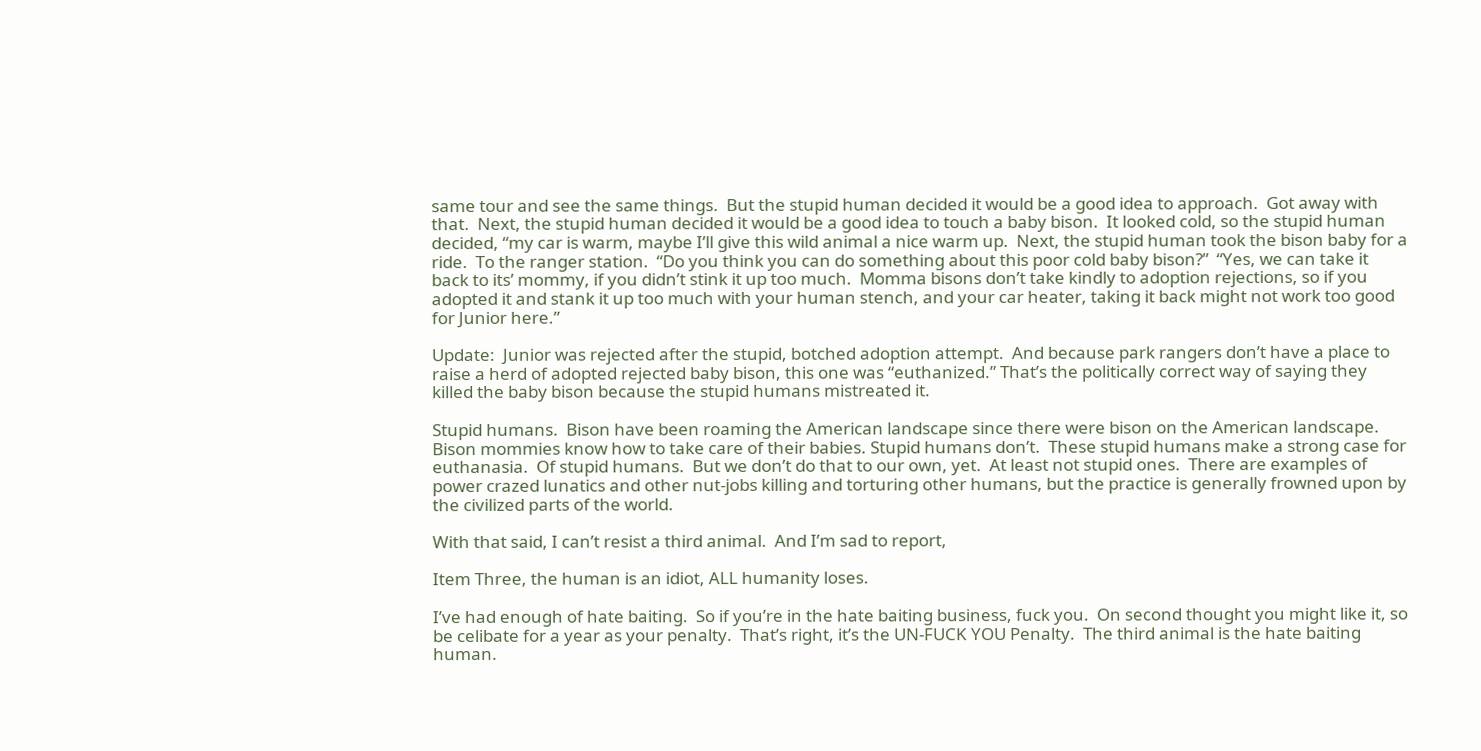same tour and see the same things.  But the stupid human decided it would be a good idea to approach.  Got away with that.  Next, the stupid human decided it would be a good idea to touch a baby bison.  It looked cold, so the stupid human decided, “my car is warm, maybe I’ll give this wild animal a nice warm up.  Next, the stupid human took the bison baby for a ride.  To the ranger station.  “Do you think you can do something about this poor cold baby bison?”  “Yes, we can take it back to its’ mommy, if you didn’t stink it up too much.  Momma bisons don’t take kindly to adoption rejections, so if you adopted it and stank it up too much with your human stench, and your car heater, taking it back might not work too good for Junior here.”

Update:  Junior was rejected after the stupid, botched adoption attempt.  And because park rangers don’t have a place to raise a herd of adopted rejected baby bison, this one was “euthanized.” That’s the politically correct way of saying they killed the baby bison because the stupid humans mistreated it.

Stupid humans.  Bison have been roaming the American landscape since there were bison on the American landscape.  Bison mommies know how to take care of their babies. Stupid humans don’t.  These stupid humans make a strong case for euthanasia.  Of stupid humans.  But we don’t do that to our own, yet.  At least not stupid ones.  There are examples of power crazed lunatics and other nut-jobs killing and torturing other humans, but the practice is generally frowned upon by the civilized parts of the world.

With that said, I can’t resist a third animal.  And I’m sad to report,

Item Three, the human is an idiot, ALL humanity loses.

I’ve had enough of hate baiting.  So if you’re in the hate baiting business, fuck you.  On second thought you might like it, so be celibate for a year as your penalty.  That’s right, it’s the UN-FUCK YOU Penalty.  The third animal is the hate baiting human.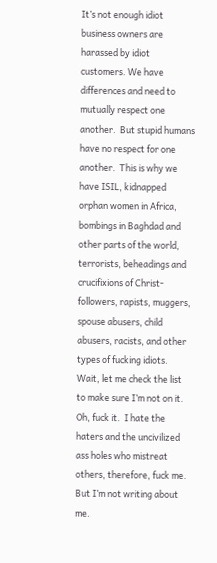It’s not enough idiot business owners are harassed by idiot customers. We have differences and need to mutually respect one another.  But stupid humans have no respect for one another.  This is why we have ISIL, kidnapped orphan women in Africa, bombings in Baghdad and other parts of the world, terrorists, beheadings and crucifixions of Christ-followers, rapists, muggers, spouse abusers, child abusers, racists, and other types of fucking idiots.  Wait, let me check the list to make sure I’m not on it.  Oh, fuck it.  I hate the haters and the uncivilized ass holes who mistreat others, therefore, fuck me.  But I’m not writing about me.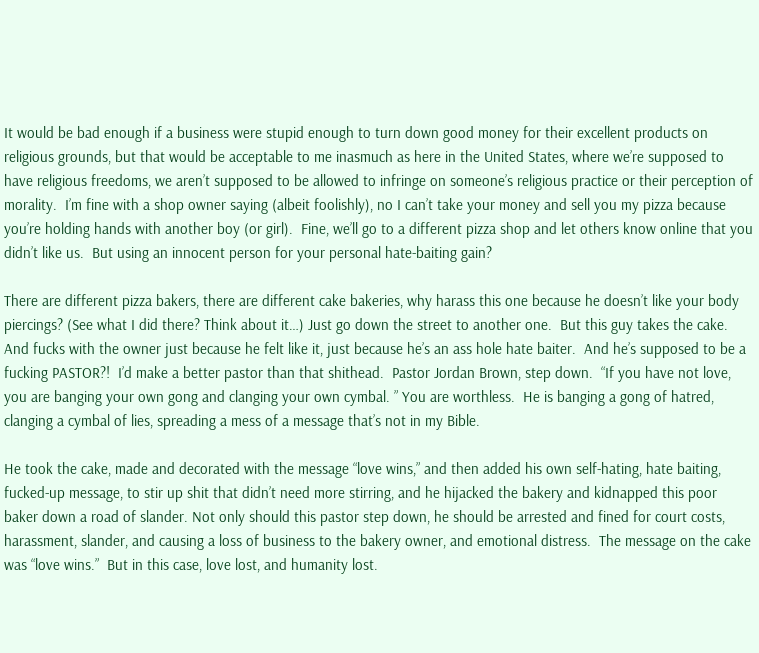It would be bad enough if a business were stupid enough to turn down good money for their excellent products on religious grounds, but that would be acceptable to me inasmuch as here in the United States, where we’re supposed to have religious freedoms, we aren’t supposed to be allowed to infringe on someone’s religious practice or their perception of morality.  I’m fine with a shop owner saying (albeit foolishly), no I can’t take your money and sell you my pizza because you’re holding hands with another boy (or girl).  Fine, we’ll go to a different pizza shop and let others know online that you didn’t like us.  But using an innocent person for your personal hate-baiting gain?

There are different pizza bakers, there are different cake bakeries, why harass this one because he doesn’t like your body piercings? (See what I did there? Think about it…) Just go down the street to another one.  But this guy takes the cake.  And fucks with the owner just because he felt like it, just because he’s an ass hole hate baiter.  And he’s supposed to be a fucking PASTOR?!  I’d make a better pastor than that shithead.  Pastor Jordan Brown, step down.  “If you have not love, you are banging your own gong and clanging your own cymbal. ” You are worthless.  He is banging a gong of hatred, clanging a cymbal of lies, spreading a mess of a message that’s not in my Bible.

He took the cake, made and decorated with the message “love wins,” and then added his own self-hating, hate baiting, fucked-up message, to stir up shit that didn’t need more stirring, and he hijacked the bakery and kidnapped this poor baker down a road of slander. Not only should this pastor step down, he should be arrested and fined for court costs, harassment, slander, and causing a loss of business to the bakery owner, and emotional distress.  The message on the cake was “love wins.”  But in this case, love lost, and humanity lost.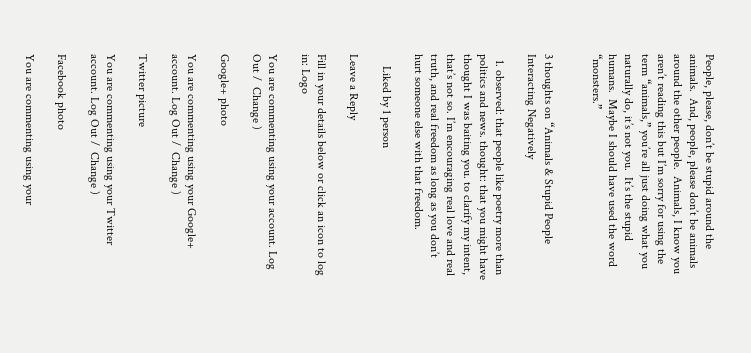People, please, don’t be stupid around the animals.  And, people, please don’t be animals around the other people.  Animals, I know you aren’t reading this but I’m sorry for using the term “animals,” you’re all just doing what you naturally do, it’s not you.  It’s the stupid humans.  Maybe I should have used the word “monsters.”


3 thoughts on “Animals & Stupid People Interacting Negatively

  1. observed: that people like poetry more than politics and news. thought: that you might have thought I was baiting you. to clarify my intent, that’s not so. I’m encouraging real love and real truth, and real freedom as long as you don’t hurt someone else with that freedom.

    Liked by 1 person

Leave a Reply

Fill in your details below or click an icon to log in: Logo

You are commenting using your account. Log Out /  Change )

Google+ photo

You are commenting using your Google+ account. Log Out /  Change )

Twitter picture

You are commenting using your Twitter account. Log Out /  Change )

Facebook photo

You are commenting using your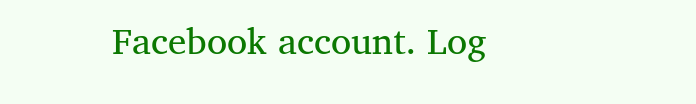Facebook account. Log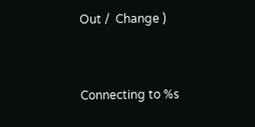Out /  Change )


Connecting to %s